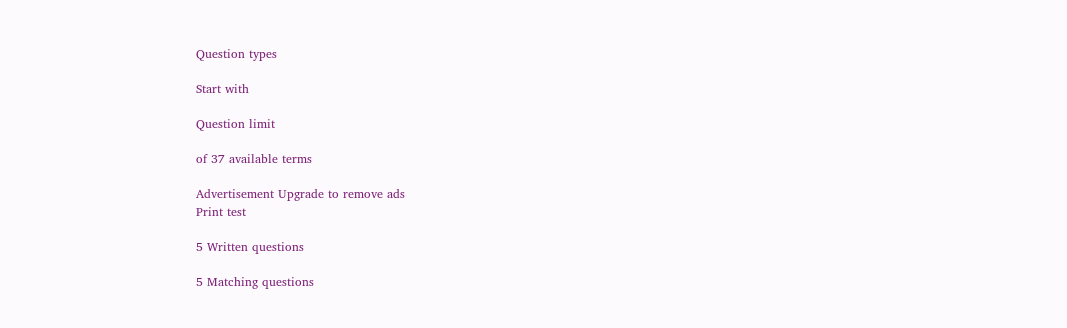Question types

Start with

Question limit

of 37 available terms

Advertisement Upgrade to remove ads
Print test

5 Written questions

5 Matching questions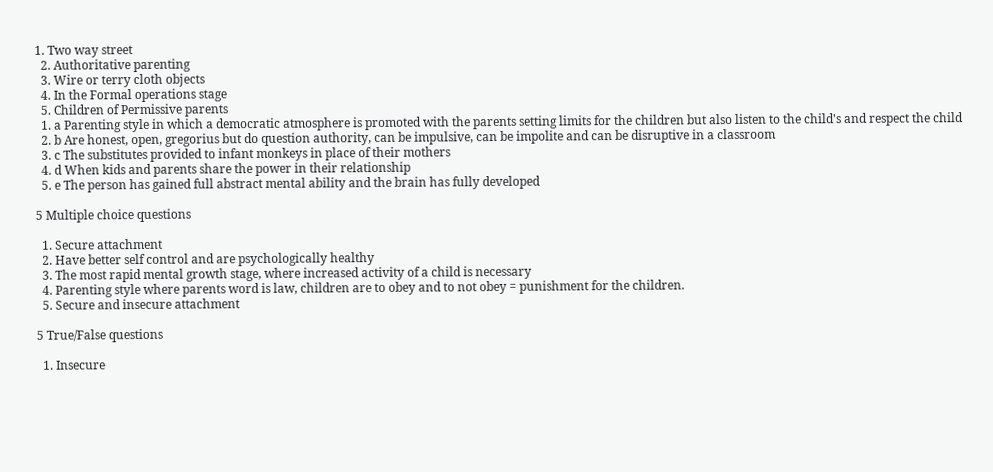1. Two way street
  2. Authoritative parenting
  3. Wire or terry cloth objects
  4. In the Formal operations stage
  5. Children of Permissive parents
  1. a Parenting style in which a democratic atmosphere is promoted with the parents setting limits for the children but also listen to the child's and respect the child
  2. b Are honest, open, gregorius but do question authority, can be impulsive, can be impolite and can be disruptive in a classroom
  3. c The substitutes provided to infant monkeys in place of their mothers
  4. d When kids and parents share the power in their relationship
  5. e The person has gained full abstract mental ability and the brain has fully developed

5 Multiple choice questions

  1. Secure attachment
  2. Have better self control and are psychologically healthy
  3. The most rapid mental growth stage, where increased activity of a child is necessary
  4. Parenting style where parents word is law, children are to obey and to not obey = punishment for the children.
  5. Secure and insecure attachment

5 True/False questions

  1. Insecure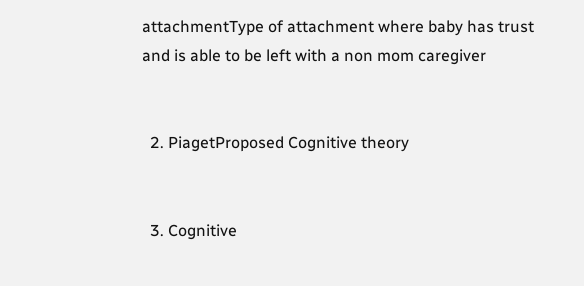attachmentType of attachment where baby has trust and is able to be left with a non mom caregiver


  2. PiagetProposed Cognitive theory


  3. Cognitive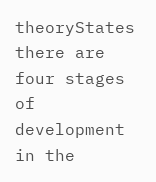theoryStates there are four stages of development in the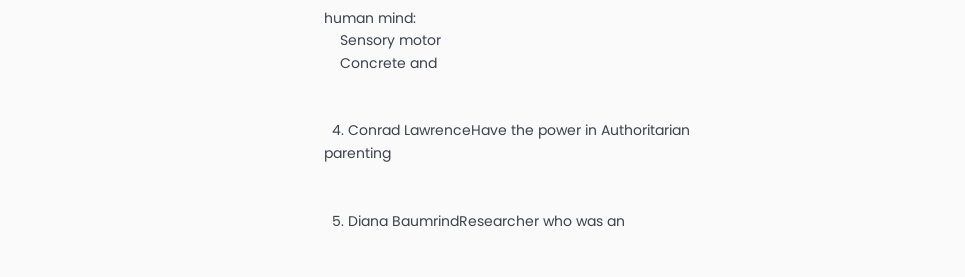human mind:
    Sensory motor
    Concrete and


  4. Conrad LawrenceHave the power in Authoritarian parenting


  5. Diana BaumrindResearcher who was an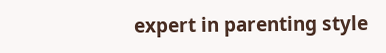expert in parenting style